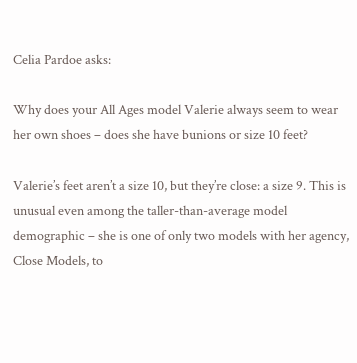Celia Pardoe asks:

Why does your All Ages model Valerie always seem to wear her own shoes – does she have bunions or size 10 feet?

Valerie’s feet aren’t a size 10, but they’re close: a size 9. This is unusual even among the taller-than-average model demographic – she is one of only two models with her agency, Close Models, to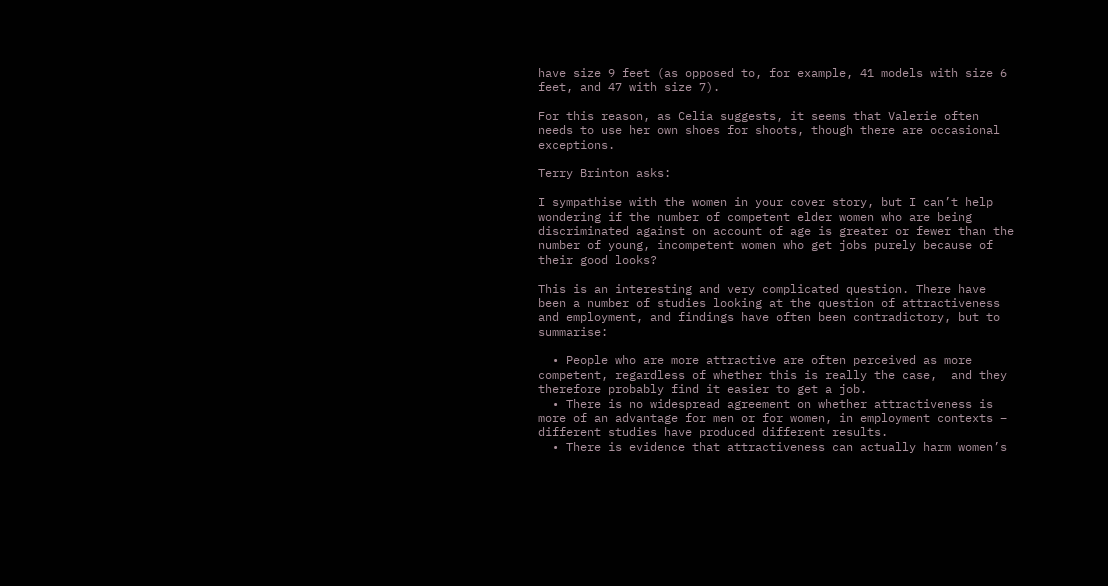have size 9 feet (as opposed to, for example, 41 models with size 6 feet, and 47 with size 7).

For this reason, as Celia suggests, it seems that Valerie often needs to use her own shoes for shoots, though there are occasional exceptions.

Terry Brinton asks:

I sympathise with the women in your cover story, but I can’t help wondering if the number of competent elder women who are being discriminated against on account of age is greater or fewer than the number of young, incompetent women who get jobs purely because of their good looks?

This is an interesting and very complicated question. There have been a number of studies looking at the question of attractiveness and employment, and findings have often been contradictory, but to summarise:

  • People who are more attractive are often perceived as more competent, regardless of whether this is really the case,  and they therefore probably find it easier to get a job.
  • There is no widespread agreement on whether attractiveness is more of an advantage for men or for women, in employment contexts – different studies have produced different results.
  • There is evidence that attractiveness can actually harm women’s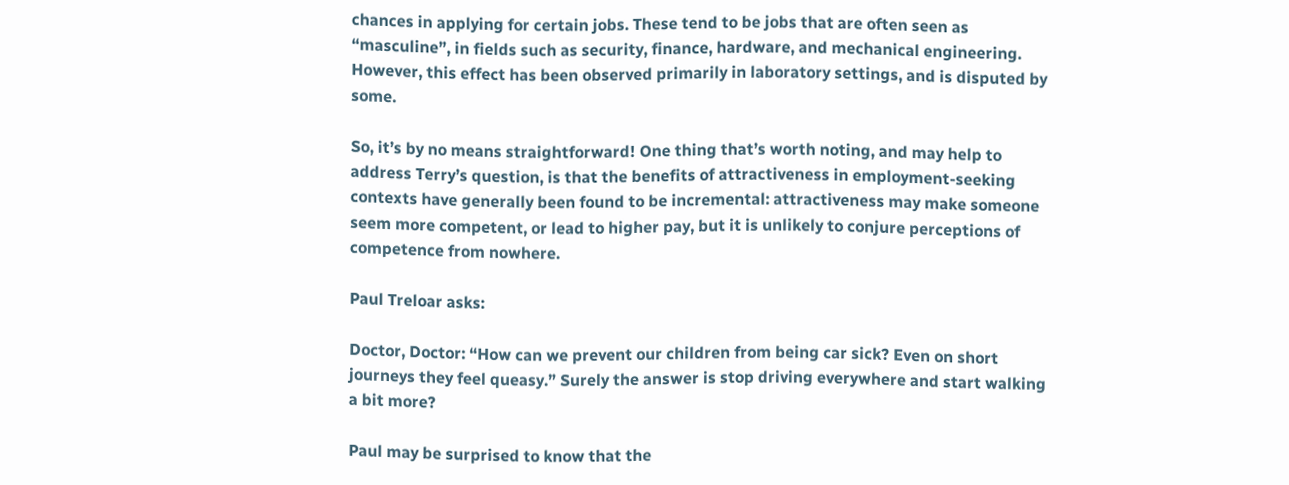chances in applying for certain jobs. These tend to be jobs that are often seen as “masculine”, in fields such as security, finance, hardware, and mechanical engineering. However, this effect has been observed primarily in laboratory settings, and is disputed by some.

So, it’s by no means straightforward! One thing that’s worth noting, and may help to address Terry’s question, is that the benefits of attractiveness in employment-seeking contexts have generally been found to be incremental: attractiveness may make someone seem more competent, or lead to higher pay, but it is unlikely to conjure perceptions of competence from nowhere.

Paul Treloar asks:

Doctor, Doctor: “How can we prevent our children from being car sick? Even on short journeys they feel queasy.” Surely the answer is stop driving everywhere and start walking a bit more?

Paul may be surprised to know that the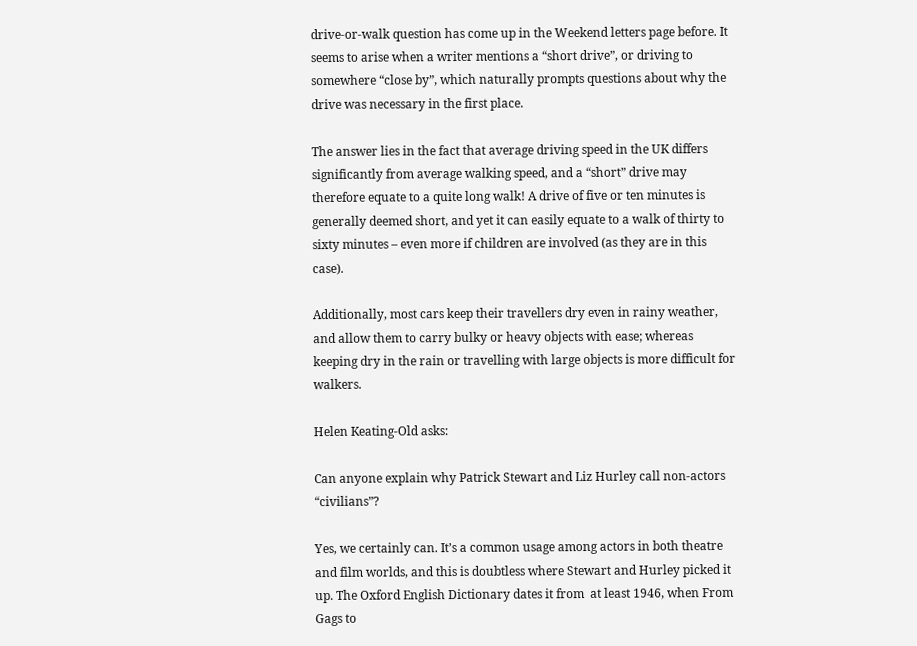drive-or-walk question has come up in the Weekend letters page before. It seems to arise when a writer mentions a “short drive”, or driving to somewhere “close by”, which naturally prompts questions about why the drive was necessary in the first place.

The answer lies in the fact that average driving speed in the UK differs significantly from average walking speed, and a “short” drive may therefore equate to a quite long walk! A drive of five or ten minutes is generally deemed short, and yet it can easily equate to a walk of thirty to sixty minutes – even more if children are involved (as they are in this case).

Additionally, most cars keep their travellers dry even in rainy weather, and allow them to carry bulky or heavy objects with ease; whereas keeping dry in the rain or travelling with large objects is more difficult for walkers.

Helen Keating-Old asks:

Can anyone explain why Patrick Stewart and Liz Hurley call non-actors “civilians”?

Yes, we certainly can. It’s a common usage among actors in both theatre and film worlds, and this is doubtless where Stewart and Hurley picked it up. The Oxford English Dictionary dates it from  at least 1946, when From Gags to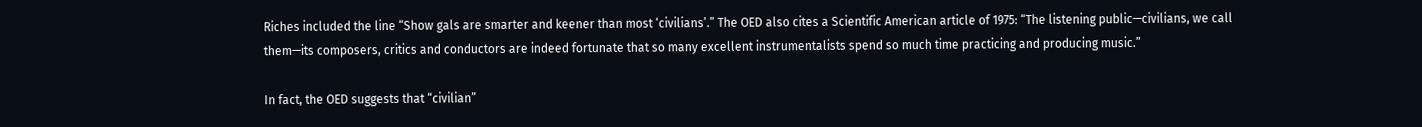Riches included the line “Show gals are smarter and keener than most ‘civilians’.” The OED also cites a Scientific American article of 1975: “The listening public—civilians, we call them—its composers, critics and conductors are indeed fortunate that so many excellent instrumentalists spend so much time practicing and producing music.”

In fact, the OED suggests that “civilian”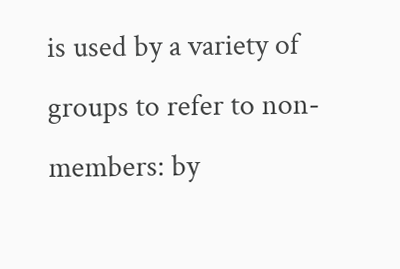is used by a variety of groups to refer to non-members: by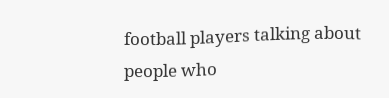football players talking about people who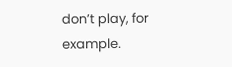don’t play, for example.